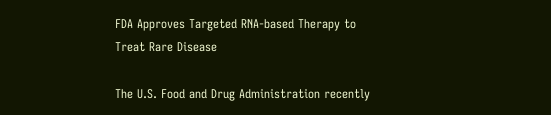FDA Approves Targeted RNA-based Therapy to Treat Rare Disease

The U.S. Food and Drug Administration recently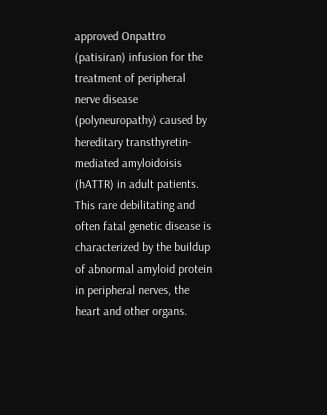approved Onpattro (patisiran) infusion for the treatment of peripheral nerve disease (polyneuropathy) caused by hereditary transthyretin-mediated amyloidoisis (hATTR) in adult patients. This rare debilitating and often fatal genetic disease is characterized by the buildup of abnormal amyloid protein in peripheral nerves, the heart and other organs.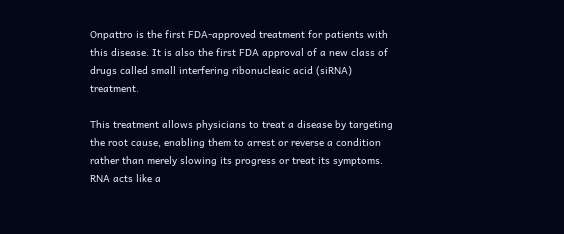Onpattro is the first FDA-approved treatment for patients with this disease. It is also the first FDA approval of a new class of drugs called small interfering ribonucleaic acid (siRNA) treatment.

This treatment allows physicians to treat a disease by targeting the root cause, enabling them to arrest or reverse a condition rather than merely slowing its progress or treat its symptoms. RNA acts like a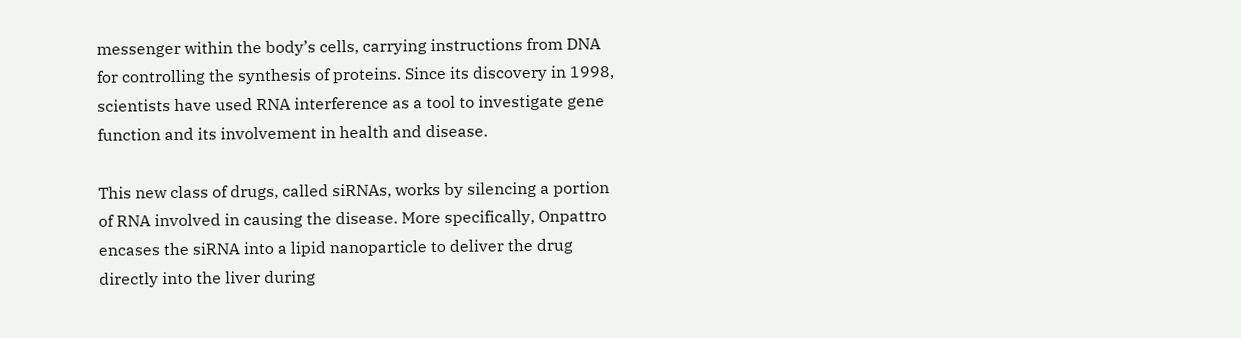messenger within the body’s cells, carrying instructions from DNA for controlling the synthesis of proteins. Since its discovery in 1998, scientists have used RNA interference as a tool to investigate gene function and its involvement in health and disease.

This new class of drugs, called siRNAs, works by silencing a portion of RNA involved in causing the disease. More specifically, Onpattro encases the siRNA into a lipid nanoparticle to deliver the drug directly into the liver during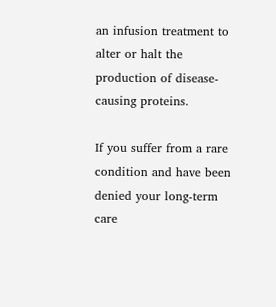an infusion treatment to alter or halt the production of disease-causing proteins.

If you suffer from a rare condition and have been denied your long-term care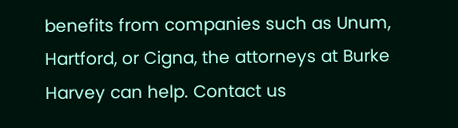benefits from companies such as Unum, Hartford, or Cigna, the attorneys at Burke Harvey can help. Contact us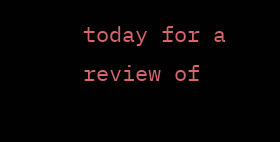today for a review of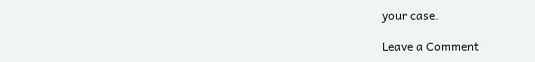your case.

Leave a Comment